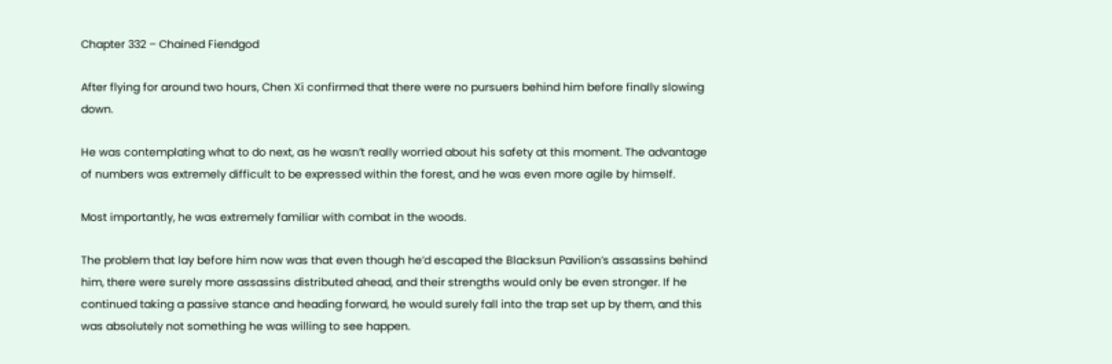Chapter 332 – Chained Fiendgod

After flying for around two hours, Chen Xi confirmed that there were no pursuers behind him before finally slowing down.

He was contemplating what to do next, as he wasn’t really worried about his safety at this moment. The advantage of numbers was extremely difficult to be expressed within the forest, and he was even more agile by himself.

Most importantly, he was extremely familiar with combat in the woods.

The problem that lay before him now was that even though he’d escaped the Blacksun Pavilion’s assassins behind him, there were surely more assassins distributed ahead, and their strengths would only be even stronger. If he continued taking a passive stance and heading forward, he would surely fall into the trap set up by them, and this was absolutely not something he was willing to see happen.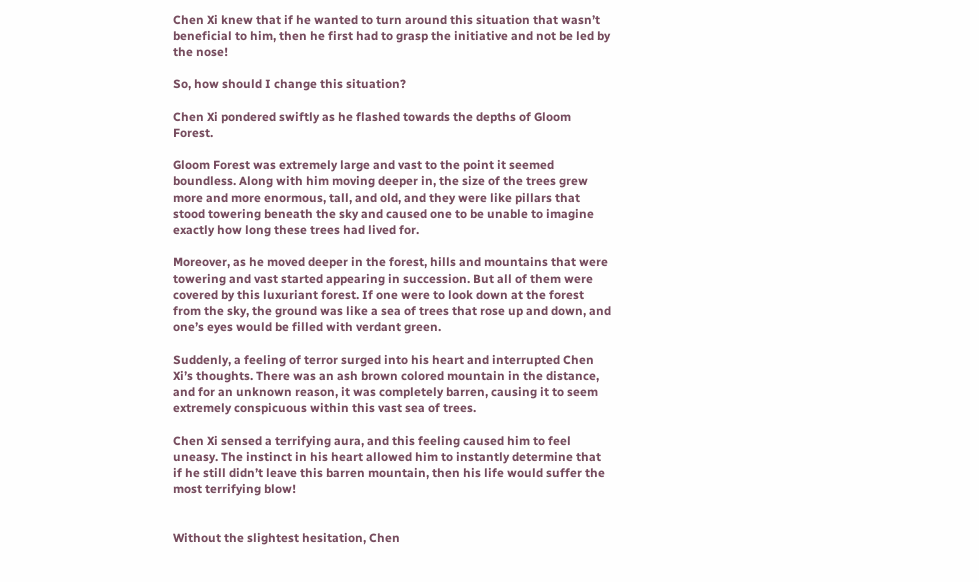Chen Xi knew that if he wanted to turn around this situation that wasn’t beneficial to him, then he first had to grasp the initiative and not be led by the nose!

So, how should I change this situation?

Chen Xi pondered swiftly as he flashed towards the depths of Gloom Forest.

Gloom Forest was extremely large and vast to the point it seemed boundless. Along with him moving deeper in, the size of the trees grew more and more enormous, tall, and old, and they were like pillars that stood towering beneath the sky and caused one to be unable to imagine exactly how long these trees had lived for.

Moreover, as he moved deeper in the forest, hills and mountains that were towering and vast started appearing in succession. But all of them were covered by this luxuriant forest. If one were to look down at the forest from the sky, the ground was like a sea of trees that rose up and down, and one’s eyes would be filled with verdant green.

Suddenly, a feeling of terror surged into his heart and interrupted Chen Xi’s thoughts. There was an ash brown colored mountain in the distance, and for an unknown reason, it was completely barren, causing it to seem extremely conspicuous within this vast sea of trees.

Chen Xi sensed a terrifying aura, and this feeling caused him to feel uneasy. The instinct in his heart allowed him to instantly determine that if he still didn’t leave this barren mountain, then his life would suffer the most terrifying blow!


Without the slightest hesitation, Chen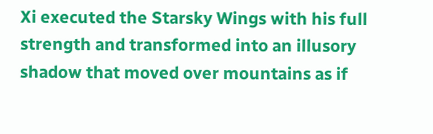Xi executed the Starsky Wings with his full strength and transformed into an illusory shadow that moved over mountains as if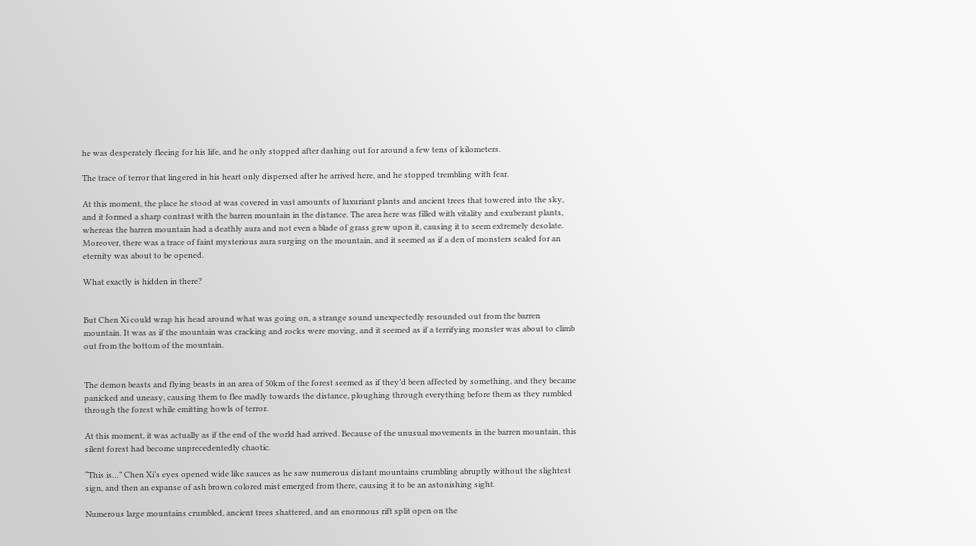he was desperately fleeing for his life, and he only stopped after dashing out for around a few tens of kilometers.

The trace of terror that lingered in his heart only dispersed after he arrived here, and he stopped trembling with fear.

At this moment, the place he stood at was covered in vast amounts of luxuriant plants and ancient trees that towered into the sky, and it formed a sharp contrast with the barren mountain in the distance. The area here was filled with vitality and exuberant plants, whereas the barren mountain had a deathly aura and not even a blade of grass grew upon it, causing it to seem extremely desolate. Moreover, there was a trace of faint mysterious aura surging on the mountain, and it seemed as if a den of monsters sealed for an eternity was about to be opened.

What exactly is hidden in there?


But Chen Xi could wrap his head around what was going on, a strange sound unexpectedly resounded out from the barren mountain. It was as if the mountain was cracking and rocks were moving, and it seemed as if a terrifying monster was about to climb out from the bottom of the mountain.


The demon beasts and flying beasts in an area of 50km of the forest seemed as if they’d been affected by something, and they became panicked and uneasy, causing them to flee madly towards the distance, ploughing through everything before them as they rumbled through the forest while emitting howls of terror.

At this moment, it was actually as if the end of the world had arrived. Because of the unusual movements in the barren mountain, this silent forest had become unprecedentedly chaotic.

“This is…” Chen Xi’s eyes opened wide like sauces as he saw numerous distant mountains crumbling abruptly without the slightest sign, and then an expanse of ash brown colored mist emerged from there, causing it to be an astonishing sight.

Numerous large mountains crumbled, ancient trees shattered, and an enormous rift split open on the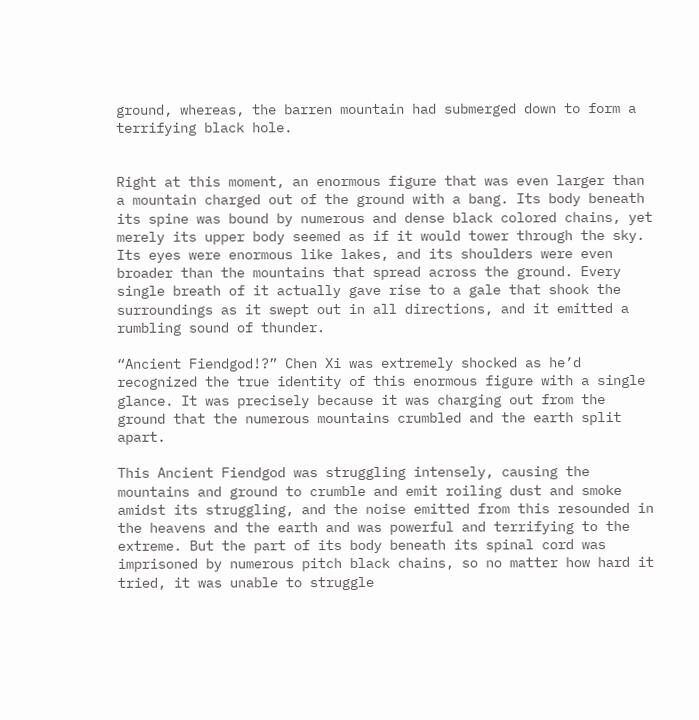ground, whereas, the barren mountain had submerged down to form a terrifying black hole.


Right at this moment, an enormous figure that was even larger than a mountain charged out of the ground with a bang. Its body beneath its spine was bound by numerous and dense black colored chains, yet merely its upper body seemed as if it would tower through the sky. Its eyes were enormous like lakes, and its shoulders were even broader than the mountains that spread across the ground. Every single breath of it actually gave rise to a gale that shook the surroundings as it swept out in all directions, and it emitted a rumbling sound of thunder.

“Ancient Fiendgod!?” Chen Xi was extremely shocked as he’d recognized the true identity of this enormous figure with a single glance. It was precisely because it was charging out from the ground that the numerous mountains crumbled and the earth split apart.

This Ancient Fiendgod was struggling intensely, causing the mountains and ground to crumble and emit roiling dust and smoke amidst its struggling, and the noise emitted from this resounded in the heavens and the earth and was powerful and terrifying to the extreme. But the part of its body beneath its spinal cord was imprisoned by numerous pitch black chains, so no matter how hard it tried, it was unable to struggle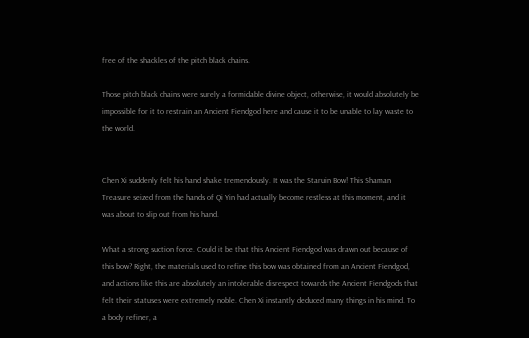free of the shackles of the pitch black chains.

Those pitch black chains were surely a formidable divine object, otherwise, it would absolutely be impossible for it to restrain an Ancient Fiendgod here and cause it to be unable to lay waste to the world.


Chen Xi suddenly felt his hand shake tremendously. It was the Staruin Bow! This Shaman Treasure seized from the hands of Qi Yin had actually become restless at this moment, and it was about to slip out from his hand.

What a strong suction force. Could it be that this Ancient Fiendgod was drawn out because of this bow? Right, the materials used to refine this bow was obtained from an Ancient Fiendgod, and actions like this are absolutely an intolerable disrespect towards the Ancient Fiendgods that felt their statuses were extremely noble. Chen Xi instantly deduced many things in his mind. To a body refiner, a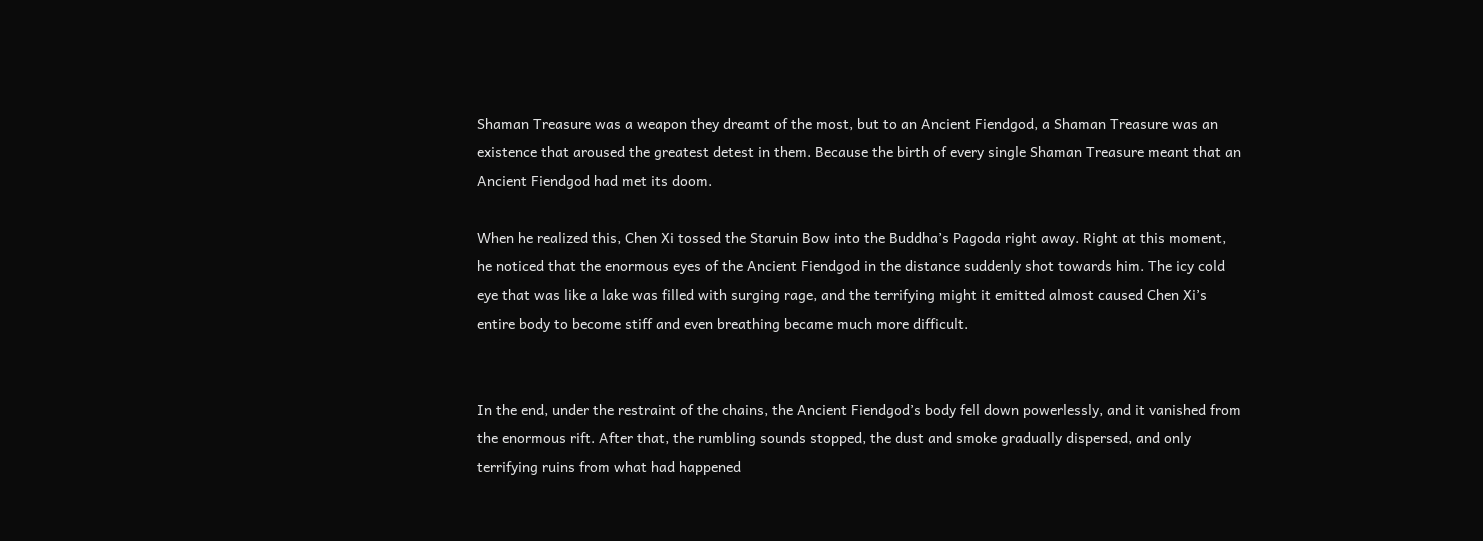Shaman Treasure was a weapon they dreamt of the most, but to an Ancient Fiendgod, a Shaman Treasure was an existence that aroused the greatest detest in them. Because the birth of every single Shaman Treasure meant that an Ancient Fiendgod had met its doom.

When he realized this, Chen Xi tossed the Staruin Bow into the Buddha’s Pagoda right away. Right at this moment, he noticed that the enormous eyes of the Ancient Fiendgod in the distance suddenly shot towards him. The icy cold eye that was like a lake was filled with surging rage, and the terrifying might it emitted almost caused Chen Xi’s entire body to become stiff and even breathing became much more difficult.


In the end, under the restraint of the chains, the Ancient Fiendgod’s body fell down powerlessly, and it vanished from the enormous rift. After that, the rumbling sounds stopped, the dust and smoke gradually dispersed, and only terrifying ruins from what had happened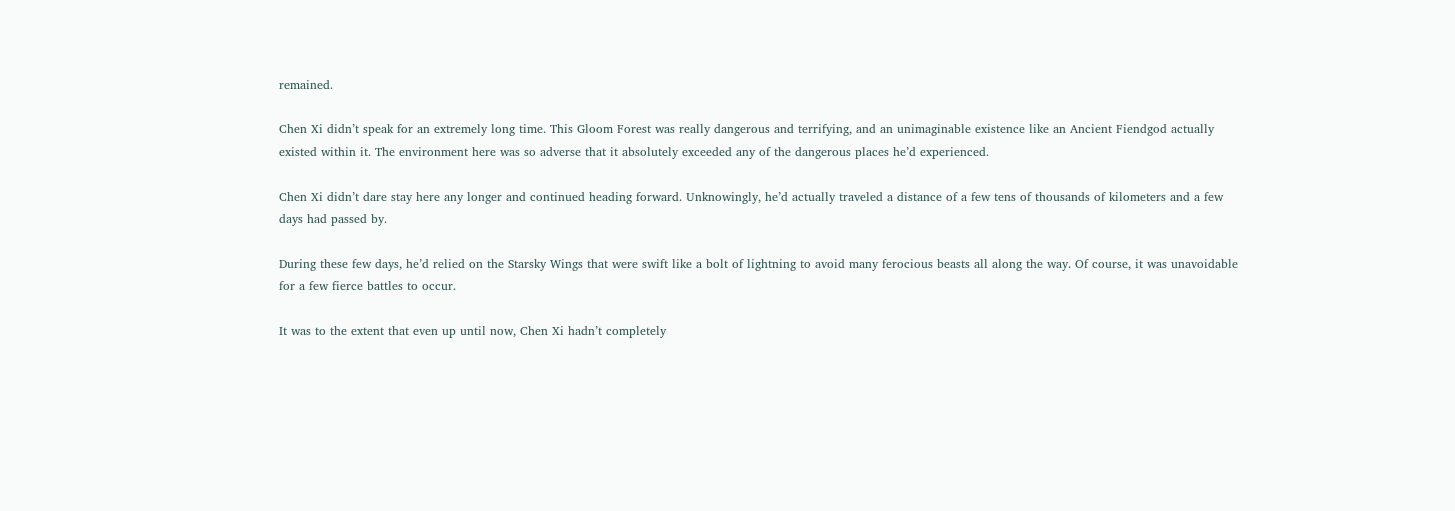remained.

Chen Xi didn’t speak for an extremely long time. This Gloom Forest was really dangerous and terrifying, and an unimaginable existence like an Ancient Fiendgod actually existed within it. The environment here was so adverse that it absolutely exceeded any of the dangerous places he’d experienced.

Chen Xi didn’t dare stay here any longer and continued heading forward. Unknowingly, he’d actually traveled a distance of a few tens of thousands of kilometers and a few days had passed by.

During these few days, he’d relied on the Starsky Wings that were swift like a bolt of lightning to avoid many ferocious beasts all along the way. Of course, it was unavoidable for a few fierce battles to occur.

It was to the extent that even up until now, Chen Xi hadn’t completely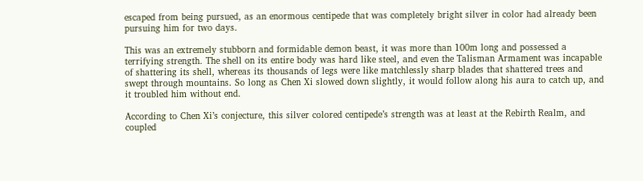escaped from being pursued, as an enormous centipede that was completely bright silver in color had already been pursuing him for two days.

This was an extremely stubborn and formidable demon beast, it was more than 100m long and possessed a terrifying strength. The shell on its entire body was hard like steel, and even the Talisman Armament was incapable of shattering its shell, whereas its thousands of legs were like matchlessly sharp blades that shattered trees and swept through mountains. So long as Chen Xi slowed down slightly, it would follow along his aura to catch up, and it troubled him without end.

According to Chen Xi’s conjecture, this silver colored centipede’s strength was at least at the Rebirth Realm, and coupled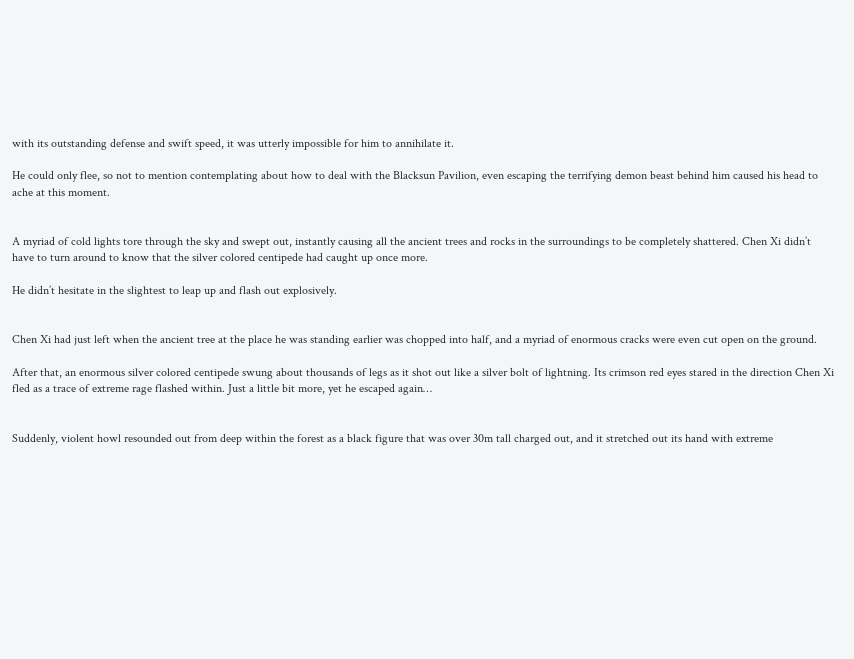with its outstanding defense and swift speed, it was utterly impossible for him to annihilate it.

He could only flee, so not to mention contemplating about how to deal with the Blacksun Pavilion, even escaping the terrifying demon beast behind him caused his head to ache at this moment.


A myriad of cold lights tore through the sky and swept out, instantly causing all the ancient trees and rocks in the surroundings to be completely shattered. Chen Xi didn’t have to turn around to know that the silver colored centipede had caught up once more.

He didn’t hesitate in the slightest to leap up and flash out explosively.


Chen Xi had just left when the ancient tree at the place he was standing earlier was chopped into half, and a myriad of enormous cracks were even cut open on the ground.

After that, an enormous silver colored centipede swung about thousands of legs as it shot out like a silver bolt of lightning. Its crimson red eyes stared in the direction Chen Xi fled as a trace of extreme rage flashed within. Just a little bit more, yet he escaped again…


Suddenly, violent howl resounded out from deep within the forest as a black figure that was over 30m tall charged out, and it stretched out its hand with extreme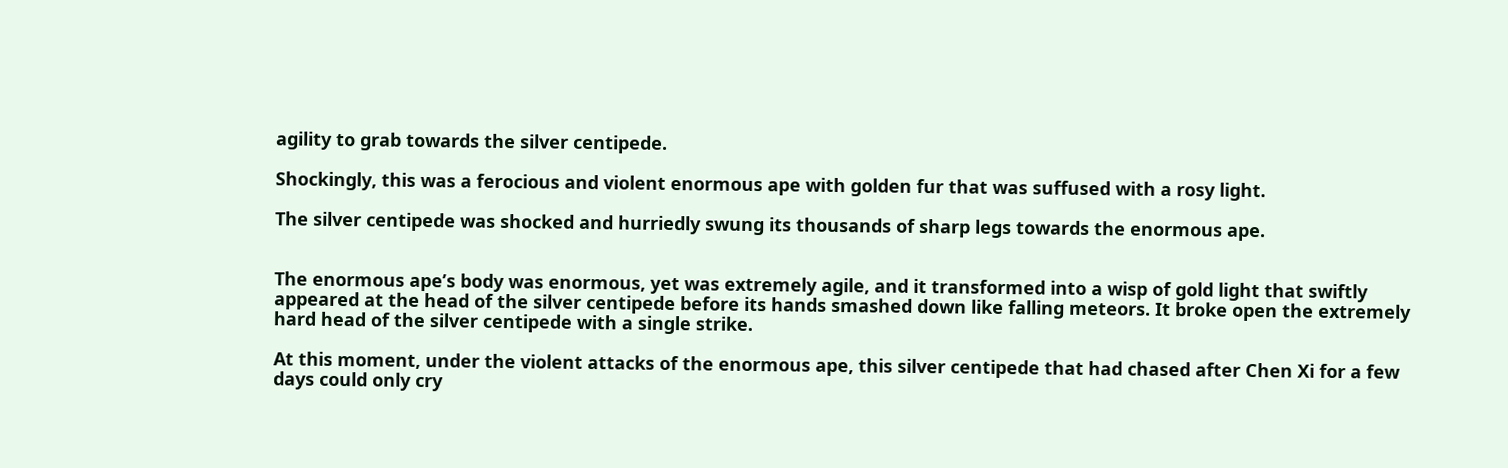agility to grab towards the silver centipede.

Shockingly, this was a ferocious and violent enormous ape with golden fur that was suffused with a rosy light.

The silver centipede was shocked and hurriedly swung its thousands of sharp legs towards the enormous ape.


The enormous ape’s body was enormous, yet was extremely agile, and it transformed into a wisp of gold light that swiftly appeared at the head of the silver centipede before its hands smashed down like falling meteors. It broke open the extremely hard head of the silver centipede with a single strike.

At this moment, under the violent attacks of the enormous ape, this silver centipede that had chased after Chen Xi for a few days could only cry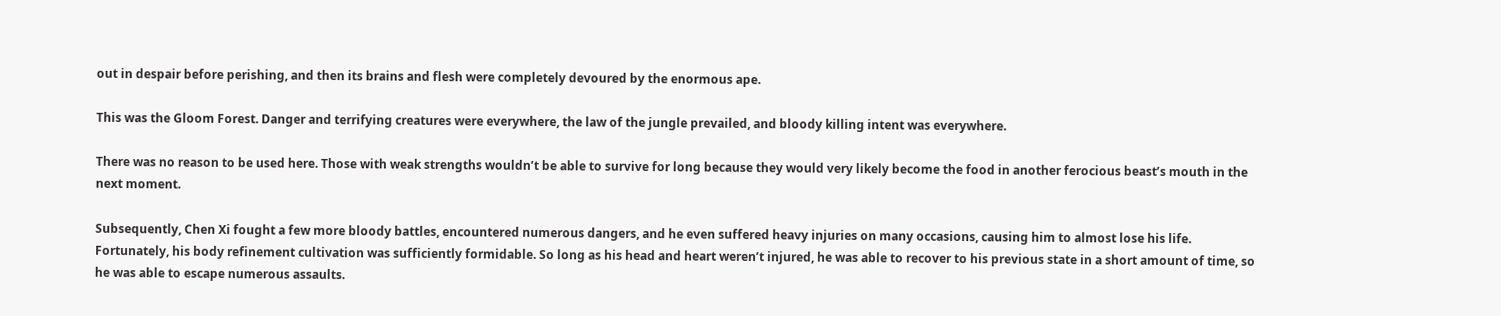out in despair before perishing, and then its brains and flesh were completely devoured by the enormous ape.

This was the Gloom Forest. Danger and terrifying creatures were everywhere, the law of the jungle prevailed, and bloody killing intent was everywhere.

There was no reason to be used here. Those with weak strengths wouldn’t be able to survive for long because they would very likely become the food in another ferocious beast’s mouth in the next moment.

Subsequently, Chen Xi fought a few more bloody battles, encountered numerous dangers, and he even suffered heavy injuries on many occasions, causing him to almost lose his life. Fortunately, his body refinement cultivation was sufficiently formidable. So long as his head and heart weren’t injured, he was able to recover to his previous state in a short amount of time, so he was able to escape numerous assaults.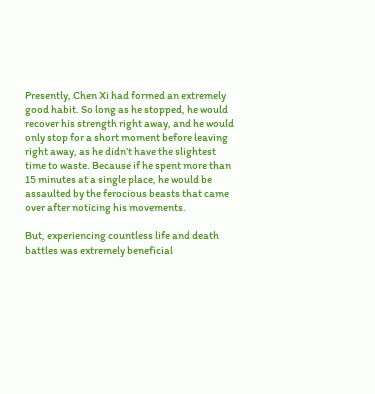Presently, Chen Xi had formed an extremely good habit. So long as he stopped, he would recover his strength right away, and he would only stop for a short moment before leaving right away, as he didn’t have the slightest time to waste. Because if he spent more than 15 minutes at a single place, he would be assaulted by the ferocious beasts that came over after noticing his movements.

But, experiencing countless life and death battles was extremely beneficial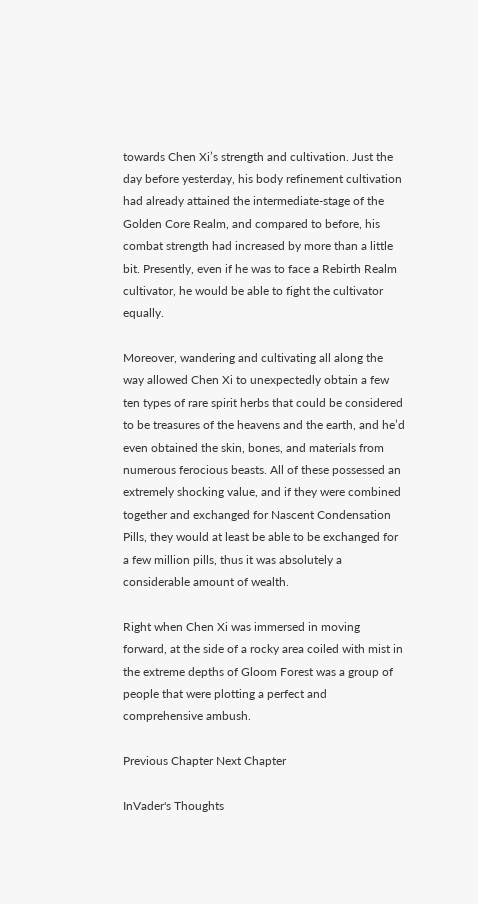towards Chen Xi’s strength and cultivation. Just the day before yesterday, his body refinement cultivation had already attained the intermediate-stage of the Golden Core Realm, and compared to before, his combat strength had increased by more than a little bit. Presently, even if he was to face a Rebirth Realm cultivator, he would be able to fight the cultivator equally.

Moreover, wandering and cultivating all along the way allowed Chen Xi to unexpectedly obtain a few ten types of rare spirit herbs that could be considered to be treasures of the heavens and the earth, and he’d even obtained the skin, bones, and materials from numerous ferocious beasts. All of these possessed an extremely shocking value, and if they were combined together and exchanged for Nascent Condensation Pills, they would at least be able to be exchanged for a few million pills, thus it was absolutely a considerable amount of wealth.

Right when Chen Xi was immersed in moving forward, at the side of a rocky area coiled with mist in the extreme depths of Gloom Forest was a group of people that were plotting a perfect and comprehensive ambush.

Previous Chapter Next Chapter

InVader's Thoughts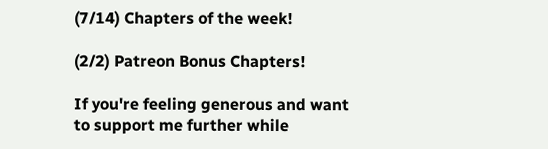(7/14) Chapters of the week!

(2/2) Patreon Bonus Chapters!

If you're feeling generous and want to support me further while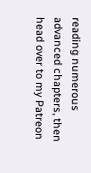reading numerous advanced chapters, then head over to my Patreon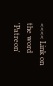<<<< Link on the word 'Patreon'